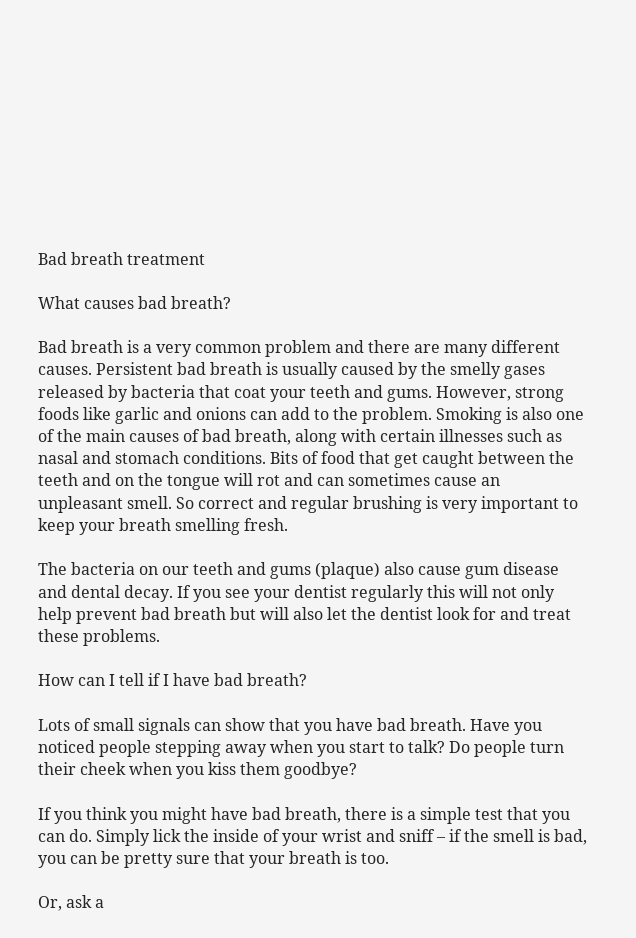Bad breath treatment

What causes bad breath?

Bad breath is a very common problem and there are many different causes. Persistent bad breath is usually caused by the smelly gases released by bacteria that coat your teeth and gums. However, strong foods like garlic and onions can add to the problem. Smoking is also one of the main causes of bad breath, along with certain illnesses such as nasal and stomach conditions. Bits of food that get caught between the teeth and on the tongue will rot and can sometimes cause an unpleasant smell. So correct and regular brushing is very important to keep your breath smelling fresh.

The bacteria on our teeth and gums (plaque) also cause gum disease and dental decay. If you see your dentist regularly this will not only help prevent bad breath but will also let the dentist look for and treat these problems.

How can I tell if I have bad breath?

Lots of small signals can show that you have bad breath. Have you noticed people stepping away when you start to talk? Do people turn their cheek when you kiss them goodbye?

If you think you might have bad breath, there is a simple test that you can do. Simply lick the inside of your wrist and sniff – if the smell is bad, you can be pretty sure that your breath is too.

Or, ask a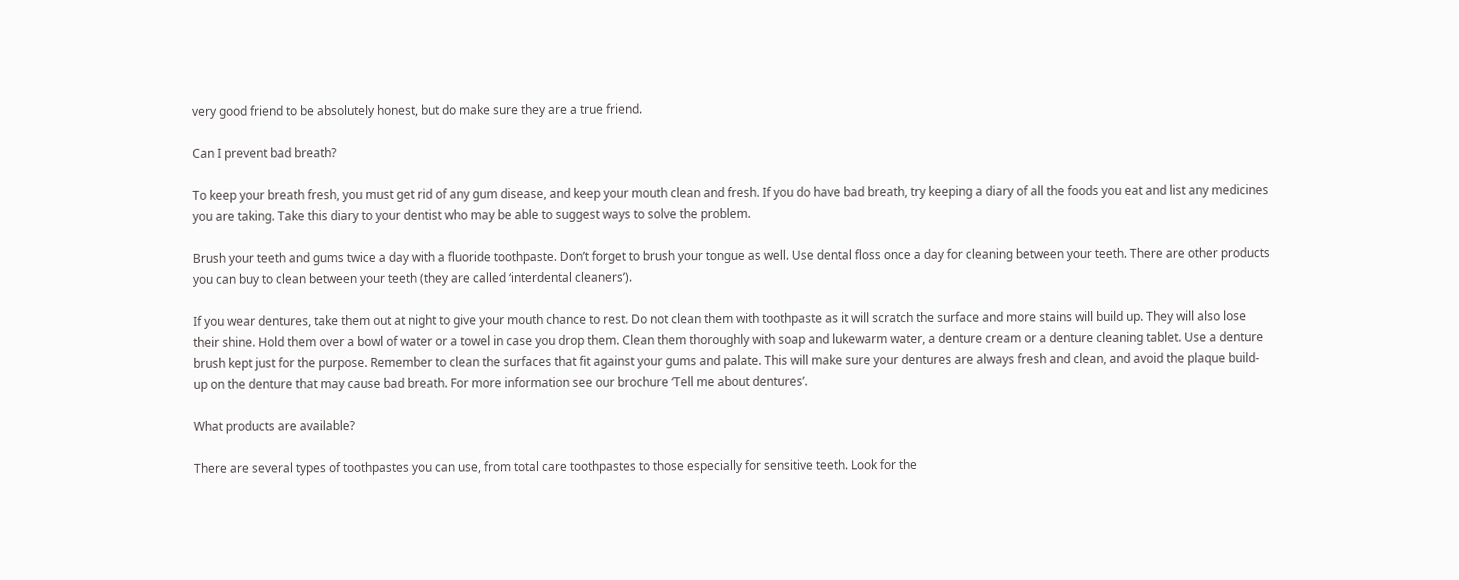very good friend to be absolutely honest, but do make sure they are a true friend.

Can I prevent bad breath?

To keep your breath fresh, you must get rid of any gum disease, and keep your mouth clean and fresh. If you do have bad breath, try keeping a diary of all the foods you eat and list any medicines you are taking. Take this diary to your dentist who may be able to suggest ways to solve the problem.

Brush your teeth and gums twice a day with a fluoride toothpaste. Don’t forget to brush your tongue as well. Use dental floss once a day for cleaning between your teeth. There are other products you can buy to clean between your teeth (they are called ‘interdental cleaners’).

If you wear dentures, take them out at night to give your mouth chance to rest. Do not clean them with toothpaste as it will scratch the surface and more stains will build up. They will also lose their shine. Hold them over a bowl of water or a towel in case you drop them. Clean them thoroughly with soap and lukewarm water, a denture cream or a denture cleaning tablet. Use a denture brush kept just for the purpose. Remember to clean the surfaces that fit against your gums and palate. This will make sure your dentures are always fresh and clean, and avoid the plaque build-up on the denture that may cause bad breath. For more information see our brochure ‘Tell me about dentures’.

What products are available?

There are several types of toothpastes you can use, from total care toothpastes to those especially for sensitive teeth. Look for the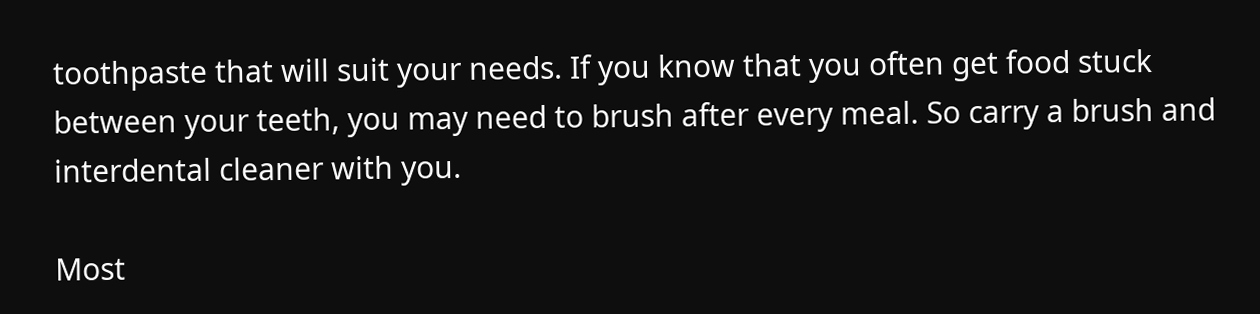toothpaste that will suit your needs. If you know that you often get food stuck between your teeth, you may need to brush after every meal. So carry a brush and interdental cleaner with you.

Most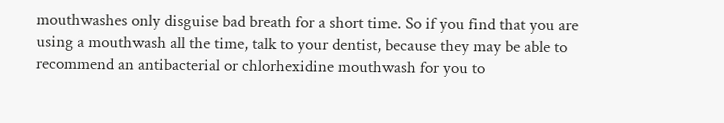mouthwashes only disguise bad breath for a short time. So if you find that you are using a mouthwash all the time, talk to your dentist, because they may be able to recommend an antibacterial or chlorhexidine mouthwash for you to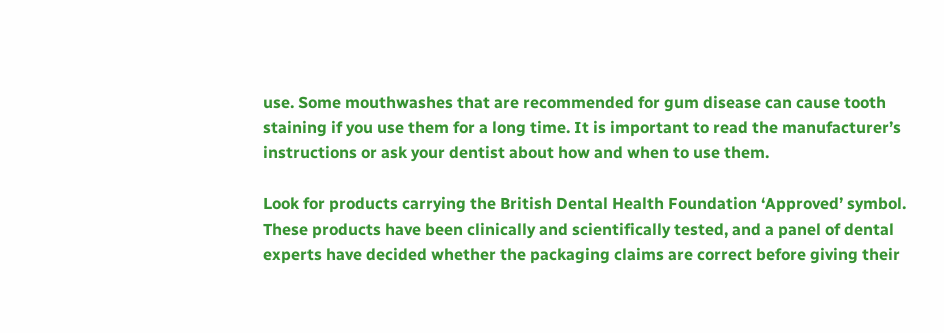use. Some mouthwashes that are recommended for gum disease can cause tooth staining if you use them for a long time. It is important to read the manufacturer’s instructions or ask your dentist about how and when to use them.

Look for products carrying the British Dental Health Foundation ‘Approved’ symbol. These products have been clinically and scientifically tested, and a panel of dental experts have decided whether the packaging claims are correct before giving their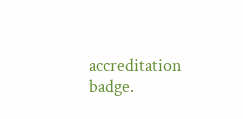accreditation badge.